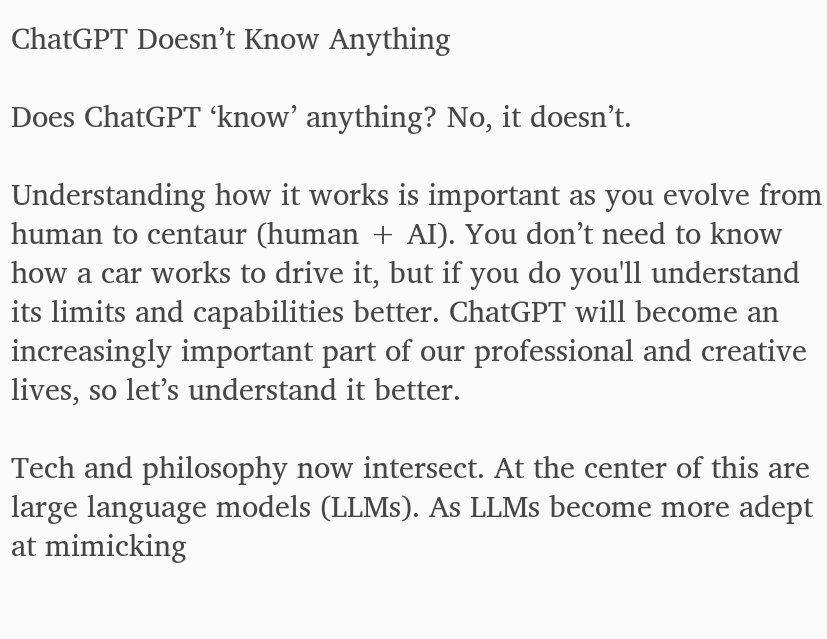ChatGPT Doesn’t Know Anything

Does ChatGPT ‘know’ anything? No, it doesn’t.

Understanding how it works is important as you evolve from human to centaur (human + AI). You don’t need to know how a car works to drive it, but if you do you'll understand its limits and capabilities better. ChatGPT will become an increasingly important part of our professional and creative lives, so let’s understand it better.

Tech and philosophy now intersect. At the center of this are large language models (LLMs). As LLMs become more adept at mimicking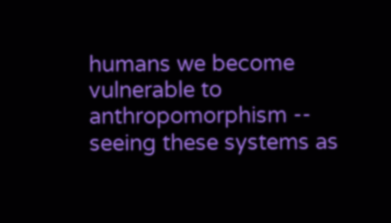humans we become vulnerable to anthropomorphism -- seeing these systems as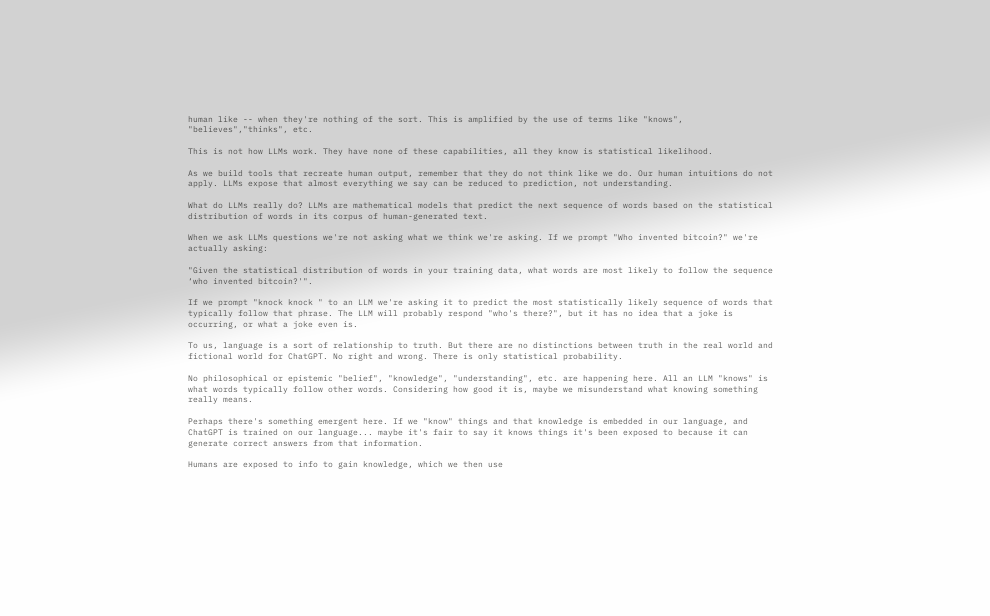human like -- when they're nothing of the sort. This is amplified by the use of terms like "knows", "believes","thinks", etc.

This is not how LLMs work. They have none of these capabilities, all they know is statistical likelihood.

As we build tools that recreate human output, remember that they do not think like we do. Our human intuitions do not apply. LLMs expose that almost everything we say can be reduced to prediction, not understanding.

What do LLMs really do? LLMs are mathematical models that predict the next sequence of words based on the statistical distribution of words in its corpus of human-generated text.

When we ask LLMs questions we're not asking what we think we're asking. If we prompt "Who invented bitcoin?" we're actually asking:

"Given the statistical distribution of words in your training data, what words are most likely to follow the sequence ‘who invented bitcoin?'".

If we prompt "knock knock " to an LLM we're asking it to predict the most statistically likely sequence of words that typically follow that phrase. The LLM will probably respond "who's there?", but it has no idea that a joke is occurring, or what a joke even is.

To us, language is a sort of relationship to truth. But there are no distinctions between truth in the real world and fictional world for ChatGPT. No right and wrong. There is only statistical probability.

No philosophical or epistemic "belief", "knowledge", "understanding", etc. are happening here. All an LLM "knows" is what words typically follow other words. Considering how good it is, maybe we misunderstand what knowing something really means.

Perhaps there's something emergent here. If we "know" things and that knowledge is embedded in our language, and ChatGPT is trained on our language... maybe it's fair to say it knows things it's been exposed to because it can generate correct answers from that information.

Humans are exposed to info to gain knowledge, which we then use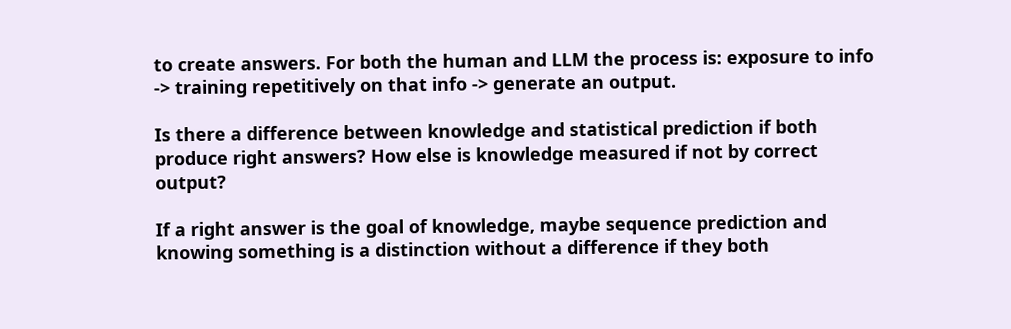to create answers. For both the human and LLM the process is: exposure to info -> training repetitively on that info -> generate an output.

Is there a difference between knowledge and statistical prediction if both produce right answers? How else is knowledge measured if not by correct output?

If a right answer is the goal of knowledge, maybe sequence prediction and knowing something is a distinction without a difference if they both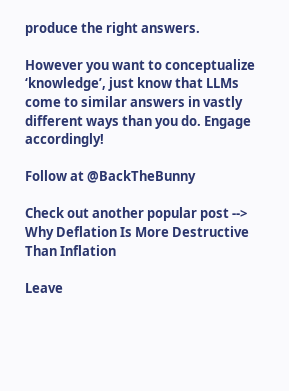produce the right answers.

However you want to conceptualize ‘knowledge’, just know that LLMs come to similar answers in vastly different ways than you do. Engage accordingly!

Follow at @BackTheBunny

Check out another popular post --> Why Deflation Is More Destructive Than Inflation

Leave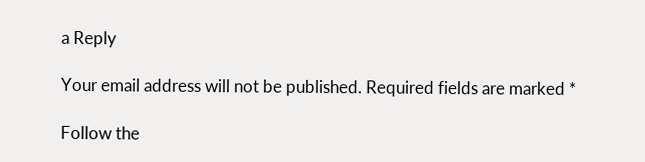a Reply

Your email address will not be published. Required fields are marked *

Follow the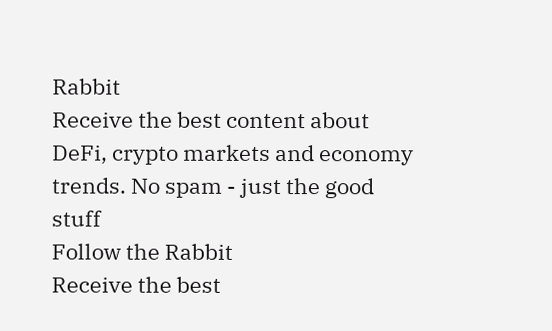Rabbit
Receive the best content about DeFi, crypto markets and economy trends. No spam - just the good stuff
Follow the Rabbit
Receive the best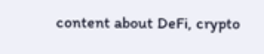content about DeFi, crypto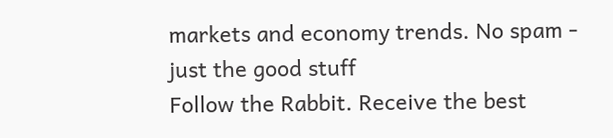markets and economy trends. No spam - just the good stuff
Follow the Rabbit. Receive the best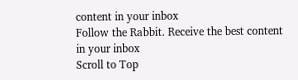content in your inbox
Follow the Rabbit. Receive the best content in your inbox
Scroll to Top